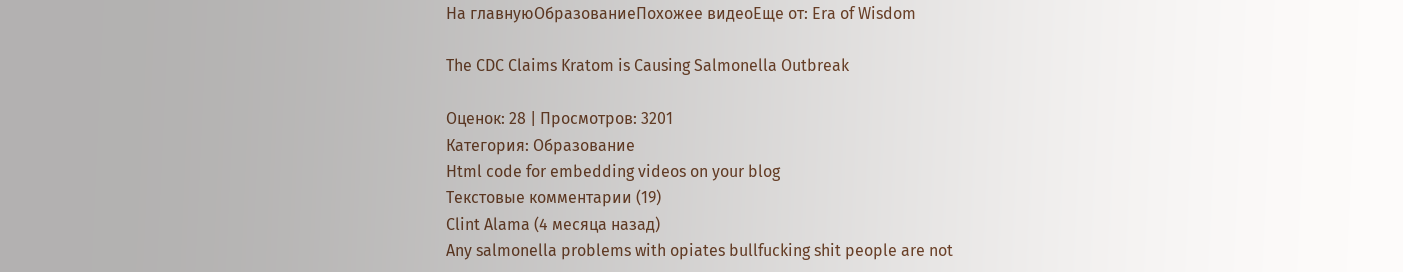На главнуюОбразованиеПохожее видеоЕще от: Era of Wisdom

The CDC Claims Kratom is Causing Salmonella Outbreak

Оценок: 28 | Просмотров: 3201
Категория: Образование
Html code for embedding videos on your blog
Текстовые комментарии (19)
Clint Alama (4 месяца назад)
Any salmonella problems with opiates bullfucking shit people are not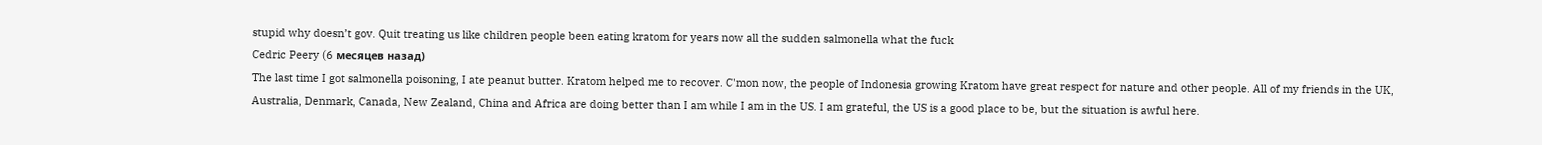stupid why doesn’t gov. Quit treating us like children people been eating kratom for years now all the sudden salmonella what the fuck
Cedric Peery (6 месяцев назад)
The last time I got salmonella poisoning, I ate peanut butter. Kratom helped me to recover. C'mon now, the people of Indonesia growing Kratom have great respect for nature and other people. All of my friends in the UK, Australia, Denmark, Canada, New Zealand, China and Africa are doing better than I am while I am in the US. I am grateful, the US is a good place to be, but the situation is awful here.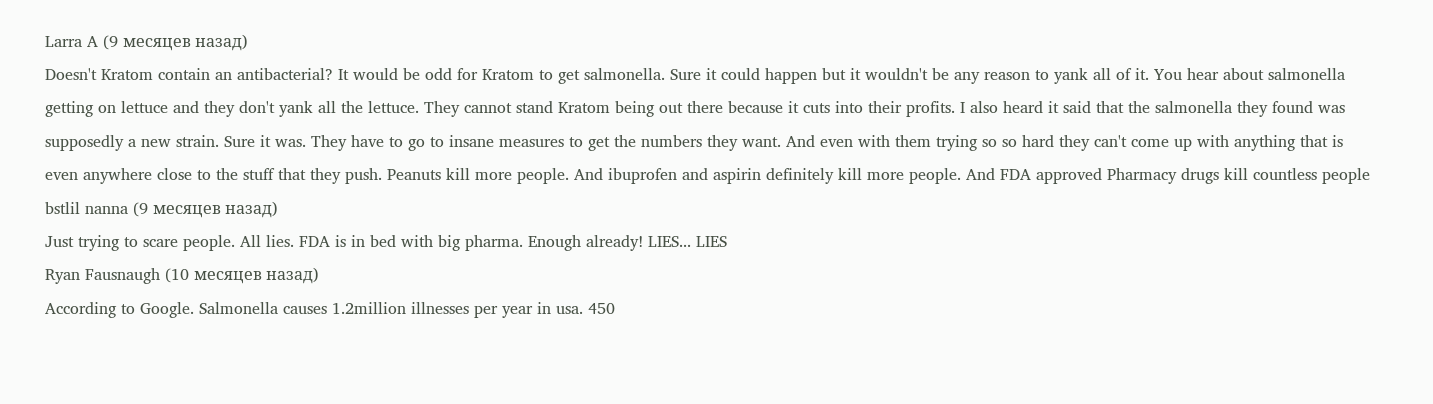Larra A (9 месяцев назад)
Doesn't Kratom contain an antibacterial? It would be odd for Kratom to get salmonella. Sure it could happen but it wouldn't be any reason to yank all of it. You hear about salmonella getting on lettuce and they don't yank all the lettuce. They cannot stand Kratom being out there because it cuts into their profits. I also heard it said that the salmonella they found was supposedly a new strain. Sure it was. They have to go to insane measures to get the numbers they want. And even with them trying so so hard they can't come up with anything that is even anywhere close to the stuff that they push. Peanuts kill more people. And ibuprofen and aspirin definitely kill more people. And FDA approved Pharmacy drugs kill countless people
bstlil nanna (9 месяцев назад)
Just trying to scare people. All lies. FDA is in bed with big pharma. Enough already! LIES... LIES
Ryan Fausnaugh (10 месяцев назад)
According to Google. Salmonella causes 1.2million illnesses per year in usa. 450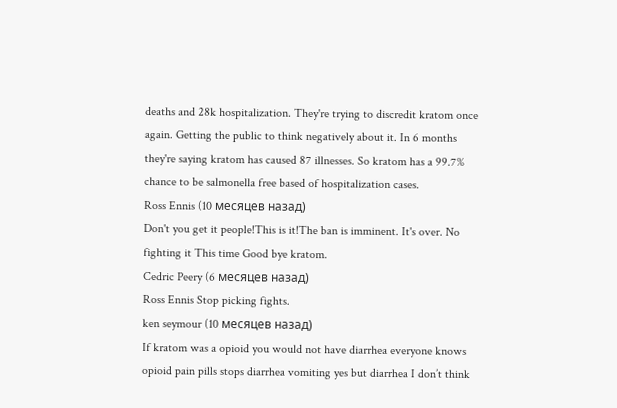deaths and 28k hospitalization. They're trying to discredit kratom once again. Getting the public to think negatively about it. In 6 months they're saying kratom has caused 87 illnesses. So kratom has a 99.7% chance to be salmonella free based of hospitalization cases.
Ross Ennis (10 месяцев назад)
Don't you get it people!This is it!The ban is imminent. It's over. No fighting it This time Good bye kratom.
Cedric Peery (6 месяцев назад)
Ross Ennis Stop picking fights.
ken seymour (10 месяцев назад)
If kratom was a opioid you would not have diarrhea everyone knows opioid pain pills stops diarrhea vomiting yes but diarrhea I don’t think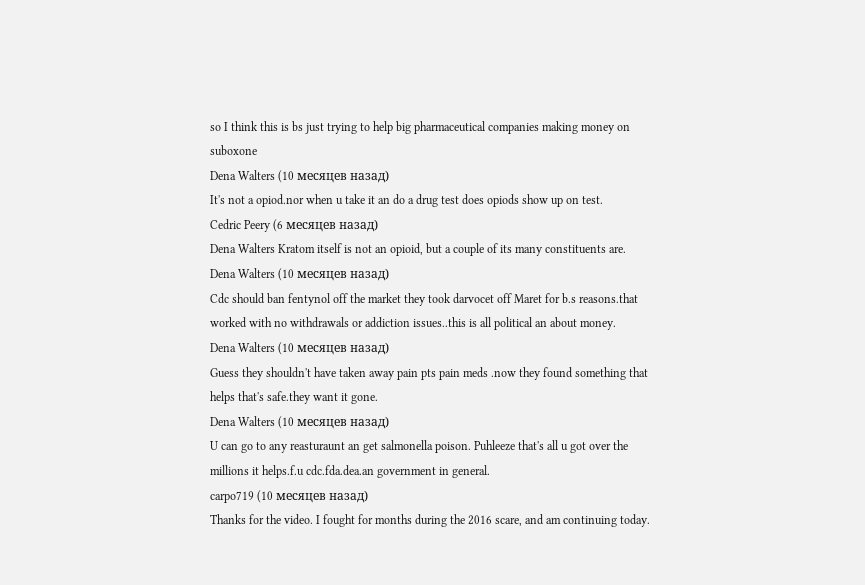so I think this is bs just trying to help big pharmaceutical companies making money on suboxone
Dena Walters (10 месяцев назад)
It's not a opiod.nor when u take it an do a drug test does opiods show up on test.
Cedric Peery (6 месяцев назад)
Dena Walters Kratom itself is not an opioid, but a couple of its many constituents are.
Dena Walters (10 месяцев назад)
Cdc should ban fentynol off the market they took darvocet off Maret for b.s reasons.that worked with no withdrawals or addiction issues..this is all political an about money.
Dena Walters (10 месяцев назад)
Guess they shouldn't have taken away pain pts pain meds .now they found something that helps that's safe.they want it gone.
Dena Walters (10 месяцев назад)
U can go to any reasturaunt an get salmonella poison. Puhleeze that's all u got over the millions it helps.f.u cdc.fda.dea.an government in general.
carpo719 (10 месяцев назад)
Thanks for the video. I fought for months during the 2016 scare, and am continuing today.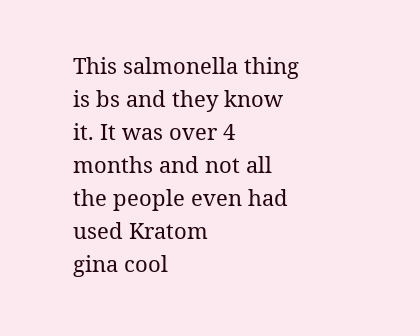This salmonella thing is bs and they know it. It was over 4 months and not all the people even had used Kratom
gina cool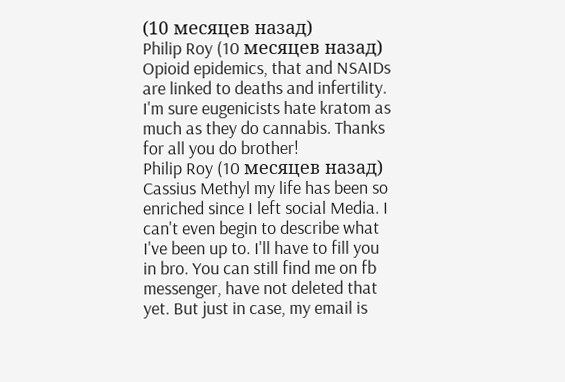(10 месяцев назад)
Philip Roy (10 месяцев назад)
Opioid epidemics, that and NSAIDs are linked to deaths and infertility. I'm sure eugenicists hate kratom as much as they do cannabis. Thanks for all you do brother!
Philip Roy (10 месяцев назад)
Cassius Methyl my life has been so enriched since I left social Media. I can't even begin to describe what I've been up to. I'll have to fill you in bro. You can still find me on fb messenger, have not deleted that yet. But just in case, my email is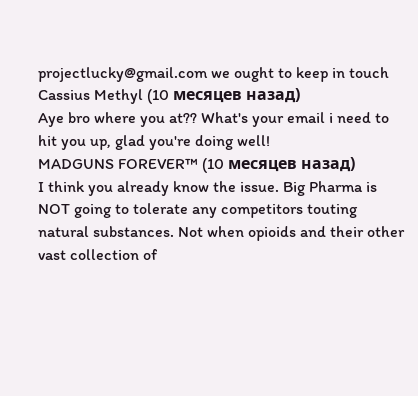projectlucky@gmail.com we ought to keep in touch
Cassius Methyl (10 месяцев назад)
Aye bro where you at?? What's your email i need to hit you up, glad you're doing well!
MADGUNS FOREVER™ (10 месяцев назад)
I think you already know the issue. Big Pharma is NOT going to tolerate any competitors touting natural substances. Not when opioids and their other vast collection of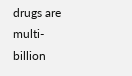drugs are multi-billion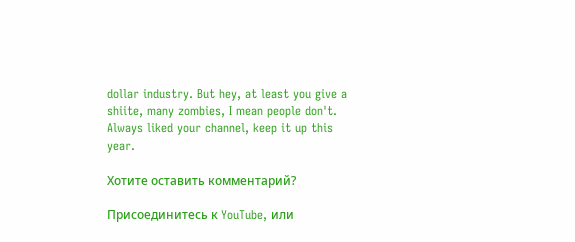dollar industry. But hey, at least you give a shiite, many zombies, I mean people don't. Always liked your channel, keep it up this year.

Хотите оставить комментарий?

Присоединитесь к YouTube, или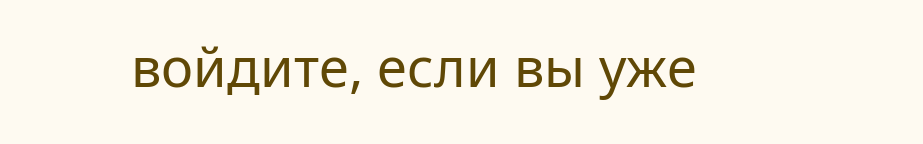войдите, если вы уже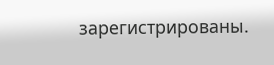зарегистрированы.